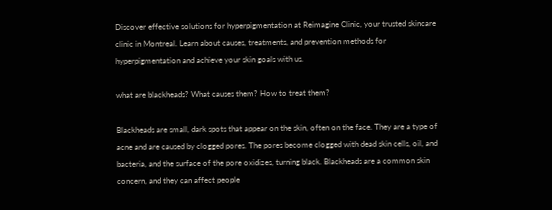Discover effective solutions for hyperpigmentation at Reimagine Clinic, your trusted skincare clinic in Montreal. Learn about causes, treatments, and prevention methods for hyperpigmentation and achieve your skin goals with us.

what are blackheads? What causes them? How to treat them?

Blackheads are small, dark spots that appear on the skin, often on the face. They are a type of acne and are caused by clogged pores. The pores become clogged with dead skin cells, oil, and bacteria, and the surface of the pore oxidizes, turning black. Blackheads are a common skin concern, and they can affect people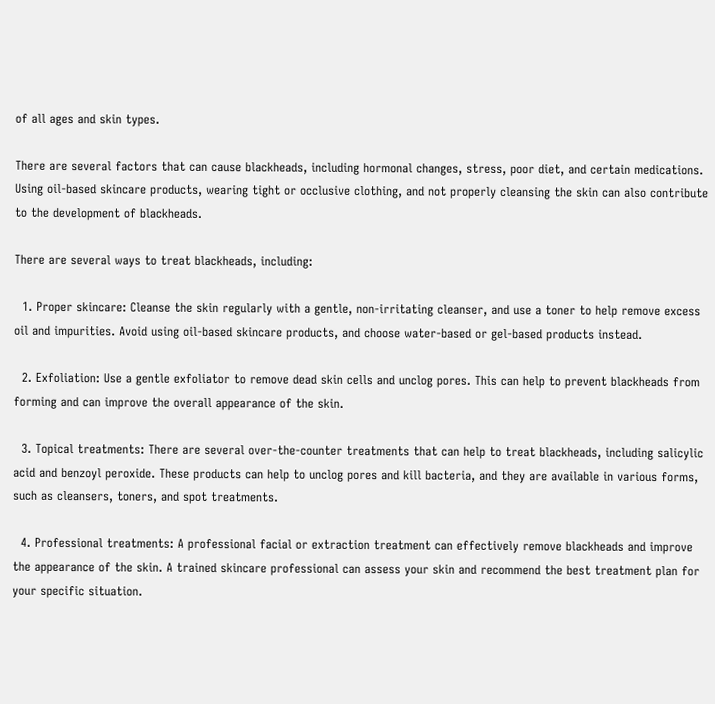of all ages and skin types.

There are several factors that can cause blackheads, including hormonal changes, stress, poor diet, and certain medications. Using oil-based skincare products, wearing tight or occlusive clothing, and not properly cleansing the skin can also contribute to the development of blackheads.

There are several ways to treat blackheads, including:

  1. Proper skincare: Cleanse the skin regularly with a gentle, non-irritating cleanser, and use a toner to help remove excess oil and impurities. Avoid using oil-based skincare products, and choose water-based or gel-based products instead.

  2. Exfoliation: Use a gentle exfoliator to remove dead skin cells and unclog pores. This can help to prevent blackheads from forming and can improve the overall appearance of the skin.

  3. Topical treatments: There are several over-the-counter treatments that can help to treat blackheads, including salicylic acid and benzoyl peroxide. These products can help to unclog pores and kill bacteria, and they are available in various forms, such as cleansers, toners, and spot treatments.

  4. Professional treatments: A professional facial or extraction treatment can effectively remove blackheads and improve the appearance of the skin. A trained skincare professional can assess your skin and recommend the best treatment plan for your specific situation.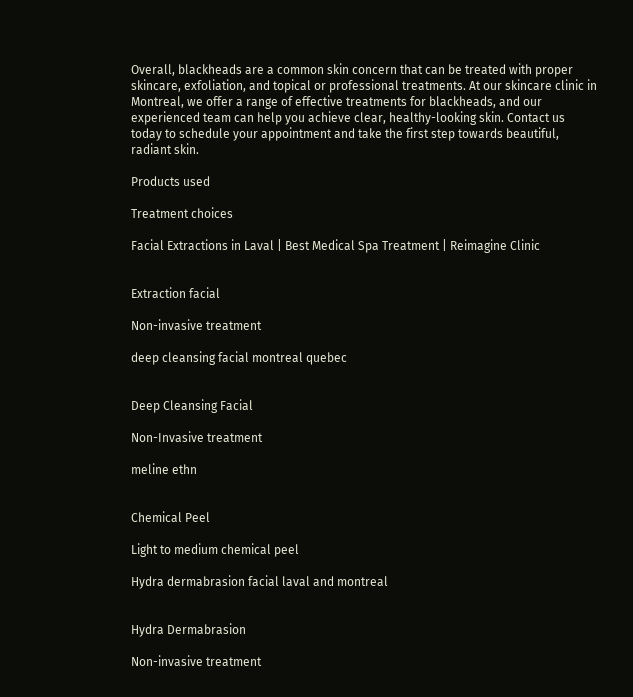Overall, blackheads are a common skin concern that can be treated with proper skincare, exfoliation, and topical or professional treatments. At our skincare clinic in Montreal, we offer a range of effective treatments for blackheads, and our experienced team can help you achieve clear, healthy-looking skin. Contact us today to schedule your appointment and take the first step towards beautiful, radiant skin.

Products used

Treatment choices

Facial Extractions in Laval | Best Medical Spa Treatment | Reimagine Clinic


Extraction facial

Non-invasive treatment

deep cleansing facial montreal quebec


Deep Cleansing Facial

Non-Invasive treatment

meline ethn


Chemical Peel

Light to medium chemical peel

Hydra dermabrasion facial laval and montreal


Hydra Dermabrasion

Non-invasive treatment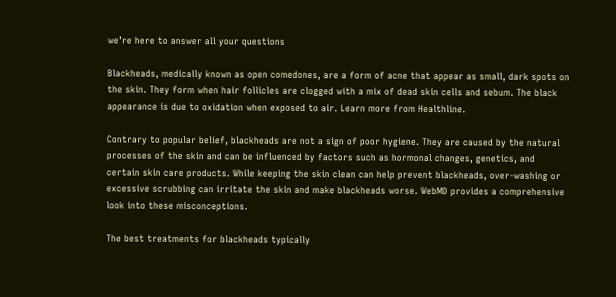we’re here to answer all your questions

Blackheads, medically known as open comedones, are a form of acne that appear as small, dark spots on the skin. They form when hair follicles are clogged with a mix of dead skin cells and sebum. The black appearance is due to oxidation when exposed to air. Learn more from Healthline.

Contrary to popular belief, blackheads are not a sign of poor hygiene. They are caused by the natural processes of the skin and can be influenced by factors such as hormonal changes, genetics, and certain skin care products. While keeping the skin clean can help prevent blackheads, over-washing or excessive scrubbing can irritate the skin and make blackheads worse. WebMD provides a comprehensive look into these misconceptions.

The best treatments for blackheads typically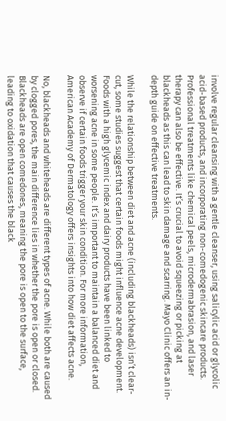involve regular cleansing with a gentle cleanser, using salicylic acid or glycolic acid-based products, and incorporating non-comedogenic skincare products. Professional treatments like chemical peels, microdermabrasion, and laser therapy can also be effective. It’s crucial to avoid squeezing or picking at blackheads as this can lead to skin damage and scarring. Mayo Clinic offers an in-depth guide on effective treatments.

While the relationship between diet and acne (including blackheads) isn’t clear-cut, some studies suggest that certain foods might influence acne development. Foods with a high glycemic index and dairy products have been linked to worsening acne in some people. It’s important to maintain a balanced diet and observe if certain foods trigger your skin condition. For more information, American Academy of Dermatology offers insights into how diet affects acne.

No, blackheads and whiteheads are different types of acne. While both are caused by clogged pores, the main difference lies in whether the pore is open or closed. Blackheads are open comedones, meaning the pore is open to the surface, leading to oxidation that causes the black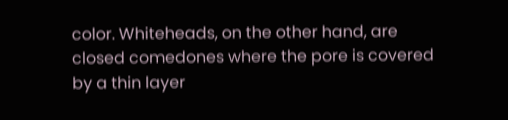color. Whiteheads, on the other hand, are closed comedones where the pore is covered by a thin layer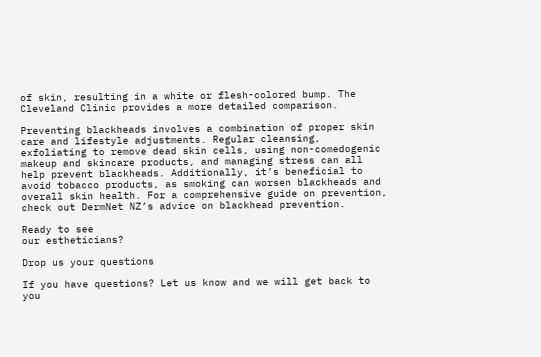of skin, resulting in a white or flesh-colored bump. The Cleveland Clinic provides a more detailed comparison.

Preventing blackheads involves a combination of proper skin care and lifestyle adjustments. Regular cleansing, exfoliating to remove dead skin cells, using non-comedogenic makeup and skincare products, and managing stress can all help prevent blackheads. Additionally, it’s beneficial to avoid tobacco products, as smoking can worsen blackheads and overall skin health. For a comprehensive guide on prevention, check out DermNet NZ’s advice on blackhead prevention.

Ready to see
our estheticians?

Drop us your questions

If you have questions? Let us know and we will get back to you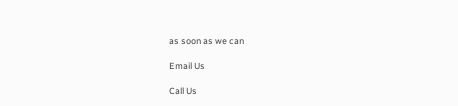as soon as we can

Email Us

Call Us